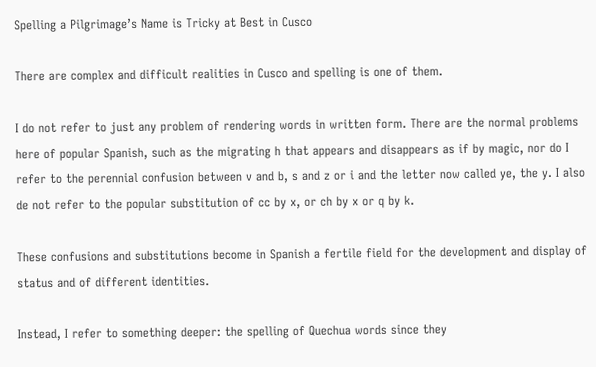Spelling a Pilgrimage’s Name is Tricky at Best in Cusco

There are complex and difficult realities in Cusco and spelling is one of them.

I do not refer to just any problem of rendering words in written form. There are the normal problems here of popular Spanish, such as the migrating h that appears and disappears as if by magic, nor do I refer to the perennial confusion between v and b, s and z or i and the letter now called ye, the y. I also de not refer to the popular substitution of cc by x, or ch by x or q by k.

These confusions and substitutions become in Spanish a fertile field for the development and display of status and of different identities.

Instead, I refer to something deeper: the spelling of Quechua words since they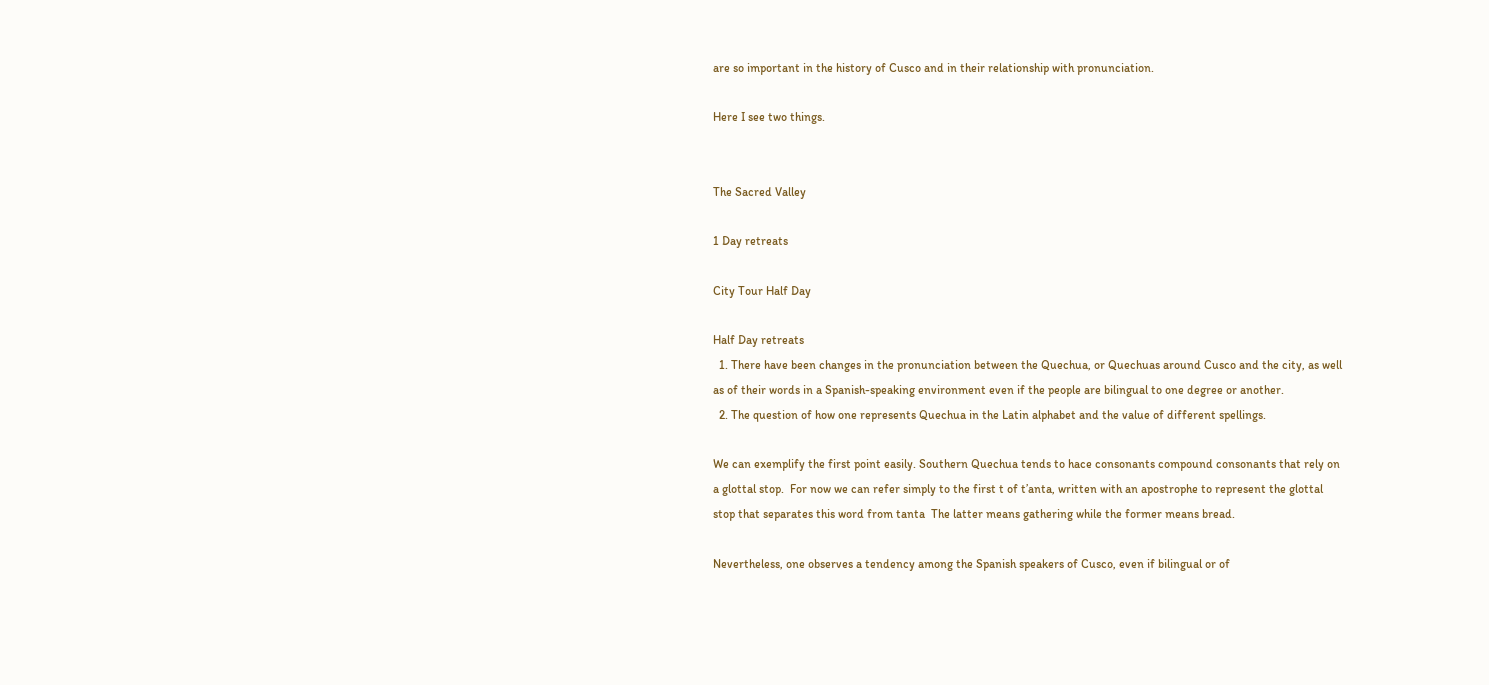are so important in the history of Cusco and in their relationship with pronunciation.

Here I see two things.


The Sacred Valley

1 Day retreats

City Tour Half Day

Half Day retreats
  1. There have been changes in the pronunciation between the Quechua, or Quechuas around Cusco and the city, as well as of their words in a Spanish-speaking environment even if the people are bilingual to one degree or another.
  2. The question of how one represents Quechua in the Latin alphabet and the value of different spellings.

We can exemplify the first point easily. Southern Quechua tends to hace consonants compound consonants that rely on a glottal stop.  For now we can refer simply to the first t of t’anta, written with an apostrophe to represent the glottal stop that separates this word from tanta  The latter means gathering while the former means bread.

Nevertheless, one observes a tendency among the Spanish speakers of Cusco, even if bilingual or of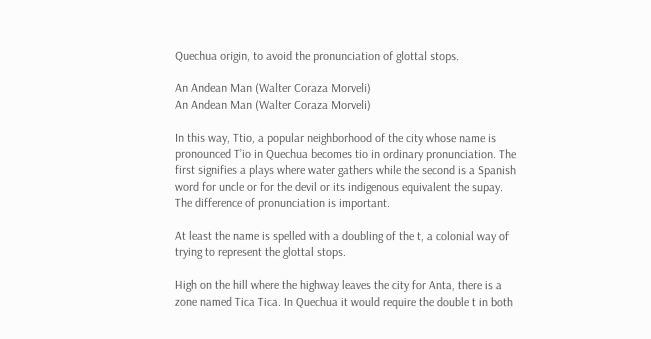Quechua origin, to avoid the pronunciation of glottal stops.

An Andean Man (Walter Coraza Morveli)
An Andean Man (Walter Coraza Morveli)

In this way, Ttio, a popular neighborhood of the city whose name is pronounced T’io in Quechua becomes tio in ordinary pronunciation. The first signifies a plays where water gathers while the second is a Spanish word for uncle or for the devil or its indigenous equivalent the supay. The difference of pronunciation is important.

At least the name is spelled with a doubling of the t, a colonial way of trying to represent the glottal stops.

High on the hill where the highway leaves the city for Anta, there is a zone named Tica Tica. In Quechua it would require the double t in both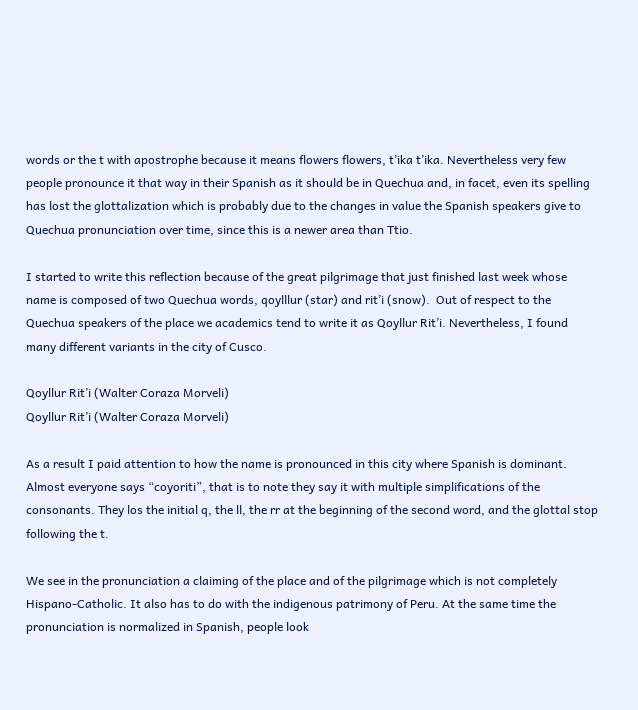words or the t with apostrophe because it means flowers flowers, t’ika t’ika. Nevertheless very few people pronounce it that way in their Spanish as it should be in Quechua and, in facet, even its spelling has lost the glottalization which is probably due to the changes in value the Spanish speakers give to Quechua pronunciation over time, since this is a newer area than Ttio.

I started to write this reflection because of the great pilgrimage that just finished last week whose name is composed of two Quechua words, qoylllur (star) and rit’i (snow).  Out of respect to the Quechua speakers of the place we academics tend to write it as Qoyllur Rit’i. Nevertheless, I found many different variants in the city of Cusco.

Qoyllur Rit’i (Walter Coraza Morveli)
Qoyllur Rit’i (Walter Coraza Morveli)

As a result I paid attention to how the name is pronounced in this city where Spanish is dominant. Almost everyone says “coyoriti”, that is to note they say it with multiple simplifications of the consonants. They los the initial q, the ll, the rr at the beginning of the second word, and the glottal stop following the t.

We see in the pronunciation a claiming of the place and of the pilgrimage which is not completely Hispano-Catholic. It also has to do with the indigenous patrimony of Peru. At the same time the pronunciation is normalized in Spanish, people look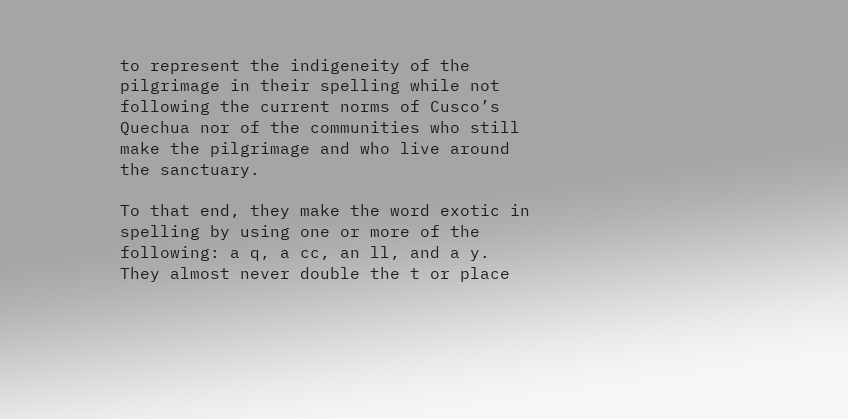to represent the indigeneity of the pilgrimage in their spelling while not following the current norms of Cusco’s Quechua nor of the communities who still make the pilgrimage and who live around the sanctuary.

To that end, they make the word exotic in spelling by using one or more of the following: a q, a cc, an ll, and a y. They almost never double the t or place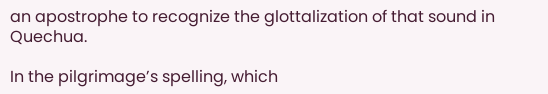an apostrophe to recognize the glottalization of that sound in Quechua.

In the pilgrimage’s spelling, which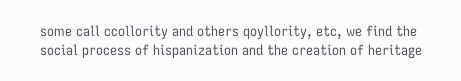some call ccollority and others qoyllority, etc, we find the social process of hispanization and the creation of heritage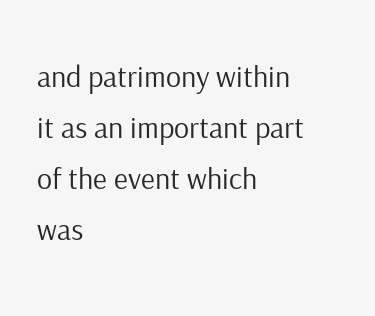and patrimony within it as an important part of the event which was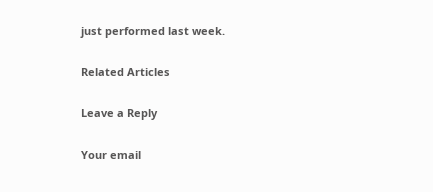just performed last week.

Related Articles

Leave a Reply

Your email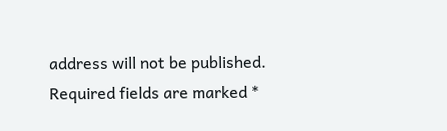address will not be published. Required fields are marked *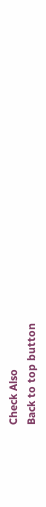Check Also
Back to top button